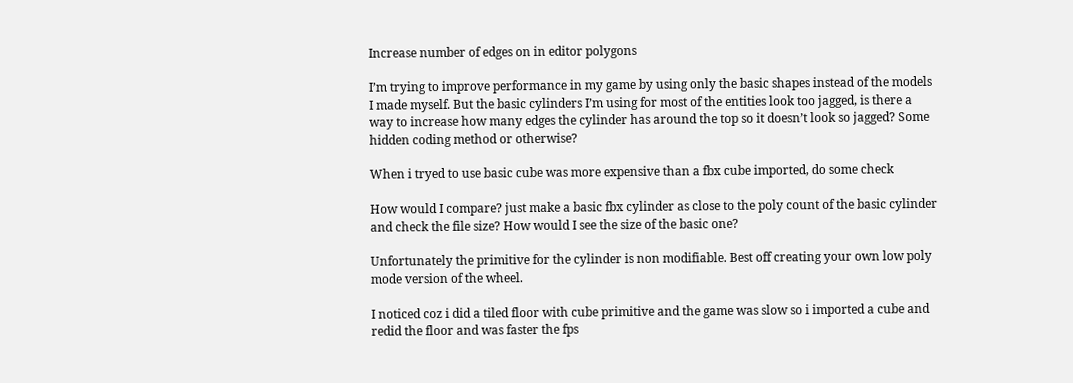Increase number of edges on in editor polygons

I’m trying to improve performance in my game by using only the basic shapes instead of the models I made myself. But the basic cylinders I’m using for most of the entities look too jagged, is there a way to increase how many edges the cylinder has around the top so it doesn’t look so jagged? Some hidden coding method or otherwise?

When i tryed to use basic cube was more expensive than a fbx cube imported, do some check

How would I compare? just make a basic fbx cylinder as close to the poly count of the basic cylinder and check the file size? How would I see the size of the basic one?

Unfortunately the primitive for the cylinder is non modifiable. Best off creating your own low poly mode version of the wheel.

I noticed coz i did a tiled floor with cube primitive and the game was slow so i imported a cube and redid the floor and was faster the fps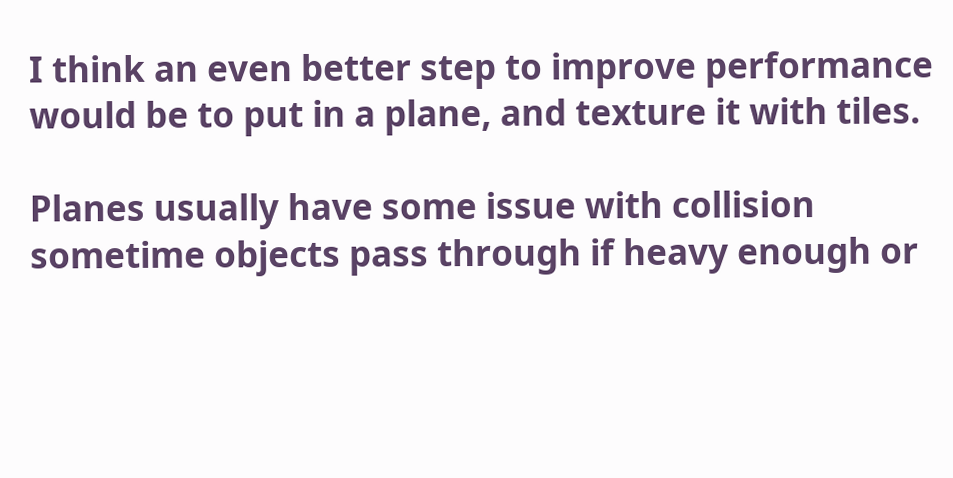I think an even better step to improve performance would be to put in a plane, and texture it with tiles.

Planes usually have some issue with collision sometime objects pass through if heavy enough or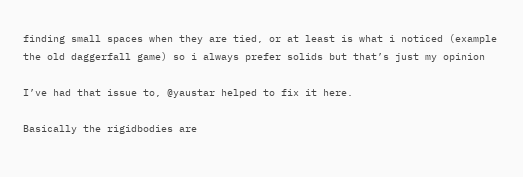finding small spaces when they are tied, or at least is what i noticed (example the old daggerfall game) so i always prefer solids but that’s just my opinion

I’ve had that issue to, @yaustar helped to fix it here.

Basically the rigidbodies are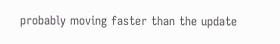probably moving faster than the update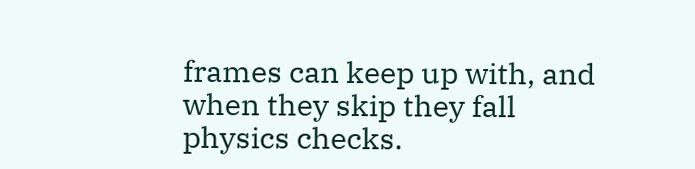frames can keep up with, and when they skip they fall physics checks.